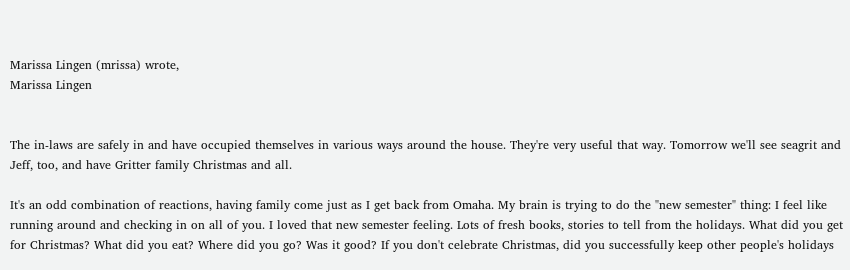Marissa Lingen (mrissa) wrote,
Marissa Lingen


The in-laws are safely in and have occupied themselves in various ways around the house. They're very useful that way. Tomorrow we'll see seagrit and Jeff, too, and have Gritter family Christmas and all.

It's an odd combination of reactions, having family come just as I get back from Omaha. My brain is trying to do the "new semester" thing: I feel like running around and checking in on all of you. I loved that new semester feeling. Lots of fresh books, stories to tell from the holidays. What did you get for Christmas? What did you eat? Where did you go? Was it good? If you don't celebrate Christmas, did you successfully keep other people's holidays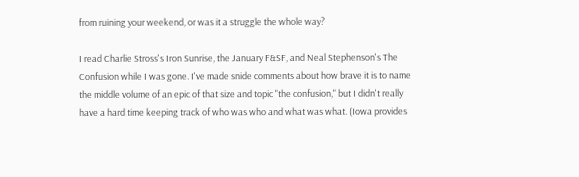from ruining your weekend, or was it a struggle the whole way?

I read Charlie Stross's Iron Sunrise, the January F&SF, and Neal Stephenson's The Confusion while I was gone. I've made snide comments about how brave it is to name the middle volume of an epic of that size and topic "the confusion," but I didn't really have a hard time keeping track of who was who and what was what. (Iowa provides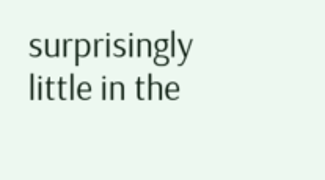surprisingly little in the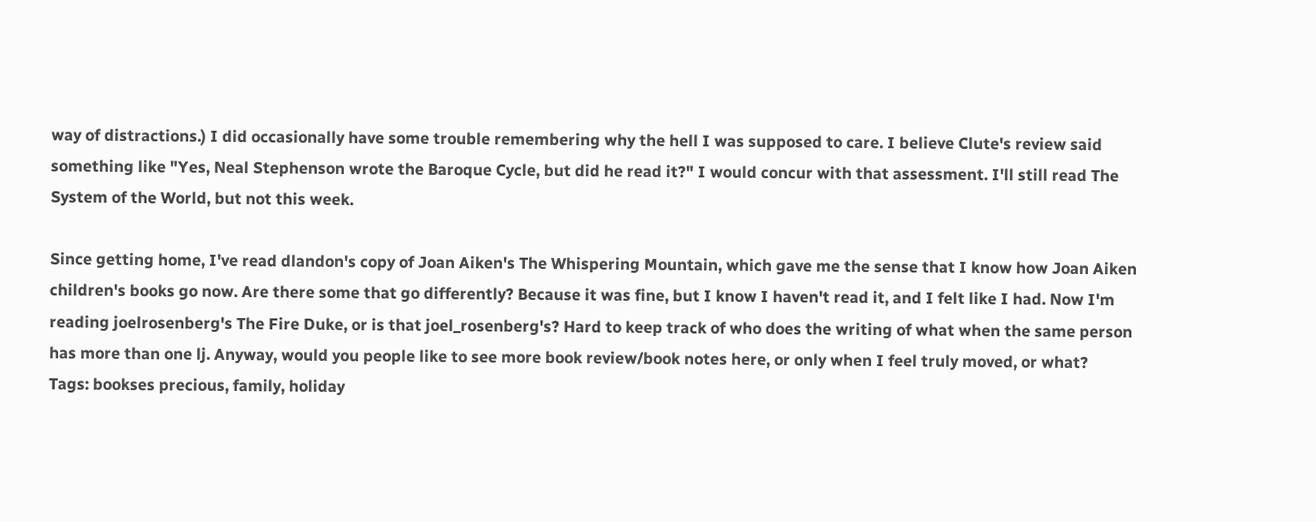way of distractions.) I did occasionally have some trouble remembering why the hell I was supposed to care. I believe Clute's review said something like "Yes, Neal Stephenson wrote the Baroque Cycle, but did he read it?" I would concur with that assessment. I'll still read The System of the World, but not this week.

Since getting home, I've read dlandon's copy of Joan Aiken's The Whispering Mountain, which gave me the sense that I know how Joan Aiken children's books go now. Are there some that go differently? Because it was fine, but I know I haven't read it, and I felt like I had. Now I'm reading joelrosenberg's The Fire Duke, or is that joel_rosenberg's? Hard to keep track of who does the writing of what when the same person has more than one lj. Anyway, would you people like to see more book review/book notes here, or only when I feel truly moved, or what?
Tags: bookses precious, family, holiday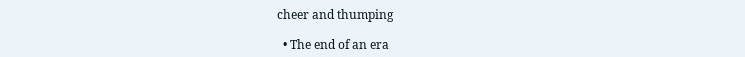cheer and thumping

  • The end of an era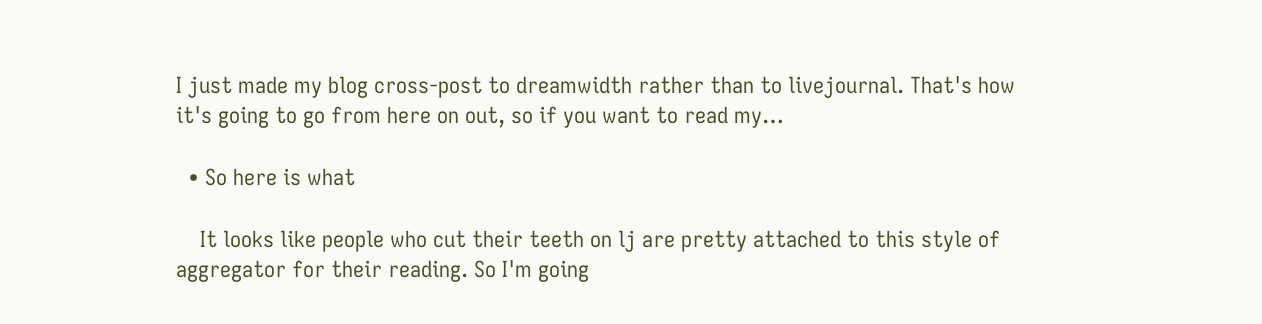I just made my blog cross-post to dreamwidth rather than to livejournal. That's how it's going to go from here on out, so if you want to read my…

  • So here is what

    It looks like people who cut their teeth on lj are pretty attached to this style of aggregator for their reading. So I'm going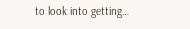to look into getting…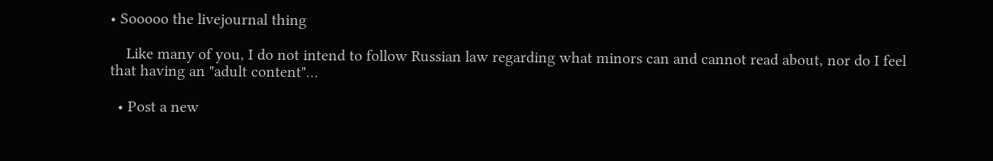• Sooooo the livejournal thing

    Like many of you, I do not intend to follow Russian law regarding what minors can and cannot read about, nor do I feel that having an "adult content"…

  • Post a new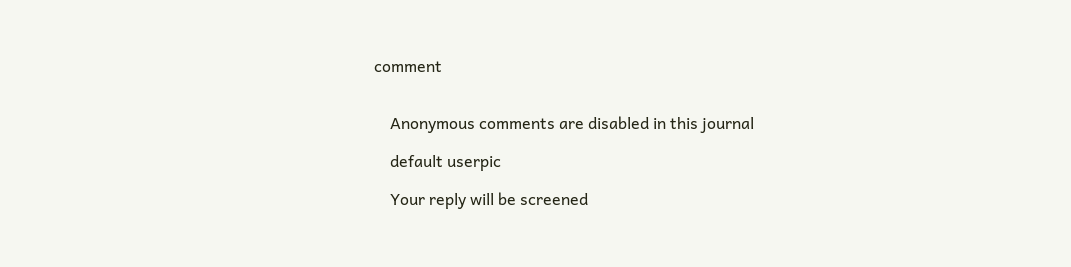comment


    Anonymous comments are disabled in this journal

    default userpic

    Your reply will be screened